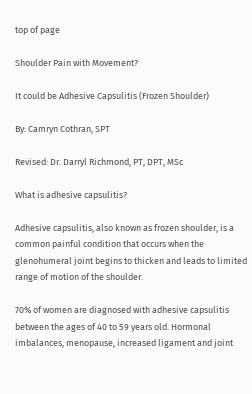top of page

Shoulder Pain with Movement?

It could be Adhesive Capsulitis (Frozen Shoulder)

By: Camryn Cothran, SPT

Revised: Dr. Darryl Richmond, PT, DPT, MSc

What is adhesive capsulitis?

Adhesive capsulitis, also known as frozen shoulder, is a common painful condition that occurs when the glenohumeral joint begins to thicken and leads to limited range of motion of the shoulder.

70% of women are diagnosed with adhesive capsulitis between the ages of 40 to 59 years old. Hormonal imbalances, menopause, increased ligament and joint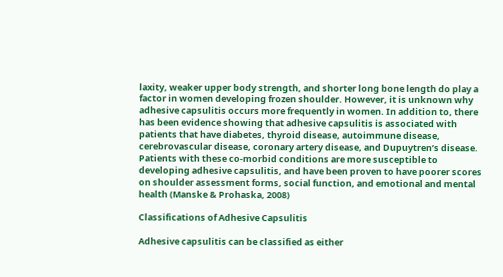laxity, weaker upper body strength, and shorter long bone length do play a factor in women developing frozen shoulder. However, it is unknown why adhesive capsulitis occurs more frequently in women. In addition to, there has been evidence showing that adhesive capsulitis is associated with patients that have diabetes, thyroid disease, autoimmune disease, cerebrovascular disease, coronary artery disease, and Dupuytren’s disease. Patients with these co-morbid conditions are more susceptible to developing adhesive capsulitis, and have been proven to have poorer scores on shoulder assessment forms, social function, and emotional and mental health (Manske & Prohaska, 2008)

Classifications of Adhesive Capsulitis

Adhesive capsulitis can be classified as either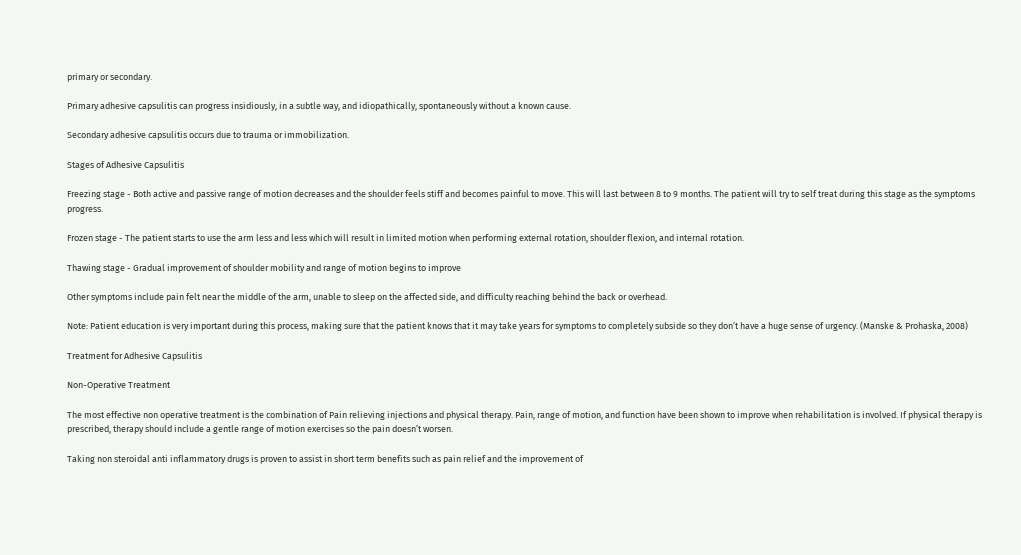primary or secondary.

Primary adhesive capsulitis can progress insidiously, in a subtle way, and idiopathically, spontaneously without a known cause.

Secondary adhesive capsulitis occurs due to trauma or immobilization.

Stages of Adhesive Capsulitis

Freezing stage - Both active and passive range of motion decreases and the shoulder feels stiff and becomes painful to move. This will last between 8 to 9 months. The patient will try to self treat during this stage as the symptoms progress.

Frozen stage - The patient starts to use the arm less and less which will result in limited motion when performing external rotation, shoulder flexion, and internal rotation.

Thawing stage - Gradual improvement of shoulder mobility and range of motion begins to improve

Other symptoms include pain felt near the middle of the arm, unable to sleep on the affected side, and difficulty reaching behind the back or overhead.

Note: Patient education is very important during this process, making sure that the patient knows that it may take years for symptoms to completely subside so they don’t have a huge sense of urgency. (Manske & Prohaska, 2008)

Treatment for Adhesive Capsulitis

Non-Operative Treatment

The most effective non operative treatment is the combination of Pain relieving injections and physical therapy. Pain, range of motion, and function have been shown to improve when rehabilitation is involved. If physical therapy is prescribed, therapy should include a gentle range of motion exercises so the pain doesn’t worsen.

Taking non steroidal anti inflammatory drugs is proven to assist in short term benefits such as pain relief and the improvement of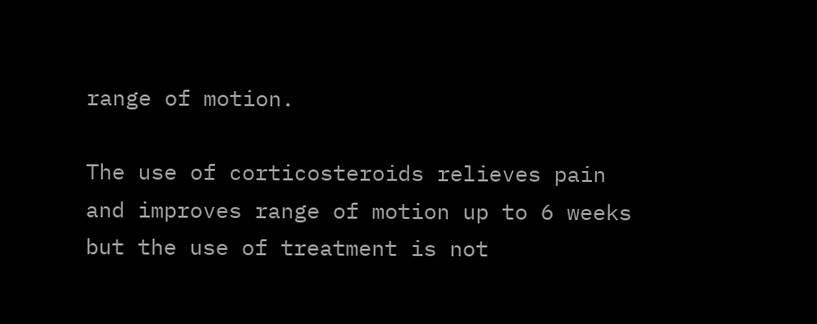range of motion.

The use of corticosteroids relieves pain and improves range of motion up to 6 weeks but the use of treatment is not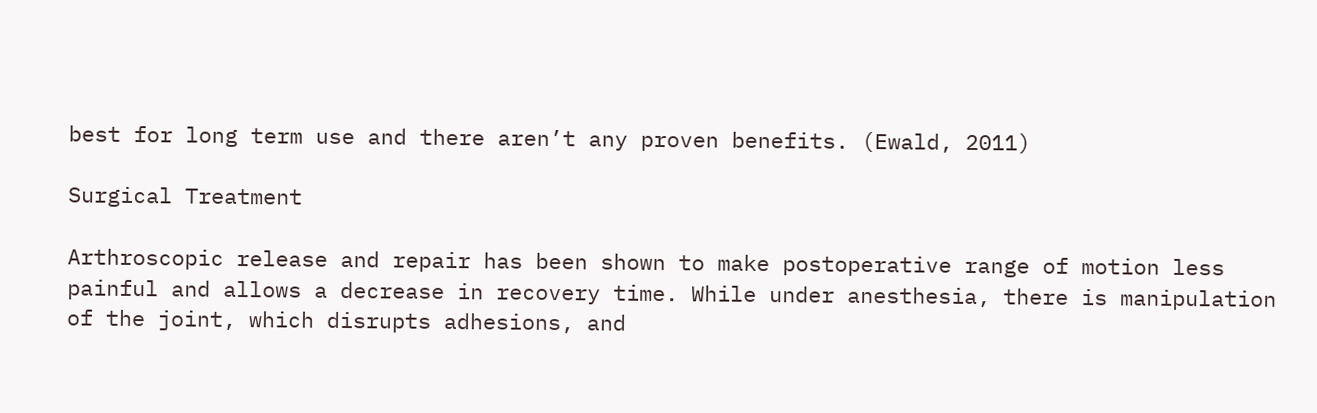best for long term use and there aren’t any proven benefits. (Ewald, 2011)

Surgical Treatment

Arthroscopic release and repair has been shown to make postoperative range of motion less painful and allows a decrease in recovery time. While under anesthesia, there is manipulation of the joint, which disrupts adhesions, and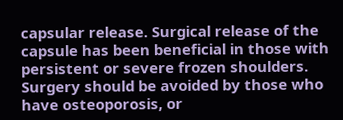capsular release. Surgical release of the capsule has been beneficial in those with persistent or severe frozen shoulders. Surgery should be avoided by those who have osteoporosis, or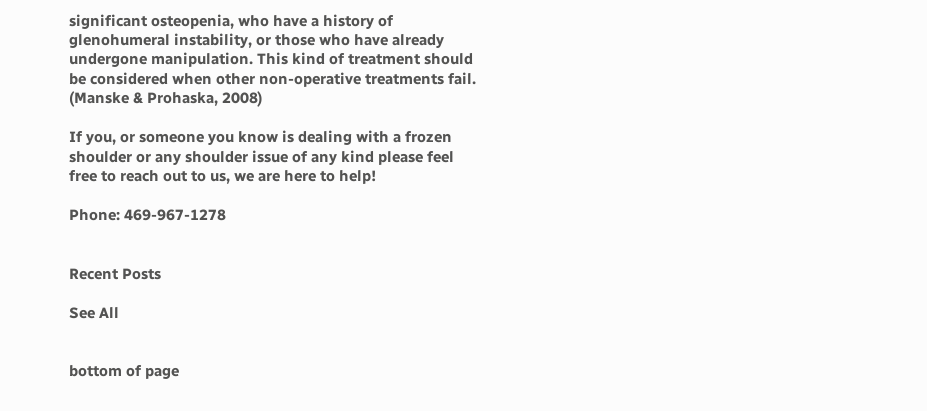significant osteopenia, who have a history of glenohumeral instability, or those who have already undergone manipulation. This kind of treatment should be considered when other non-operative treatments fail. (Manske & Prohaska, 2008)

If you, or someone you know is dealing with a frozen shoulder or any shoulder issue of any kind please feel free to reach out to us, we are here to help!

Phone: 469-967-1278


Recent Posts

See All


bottom of page